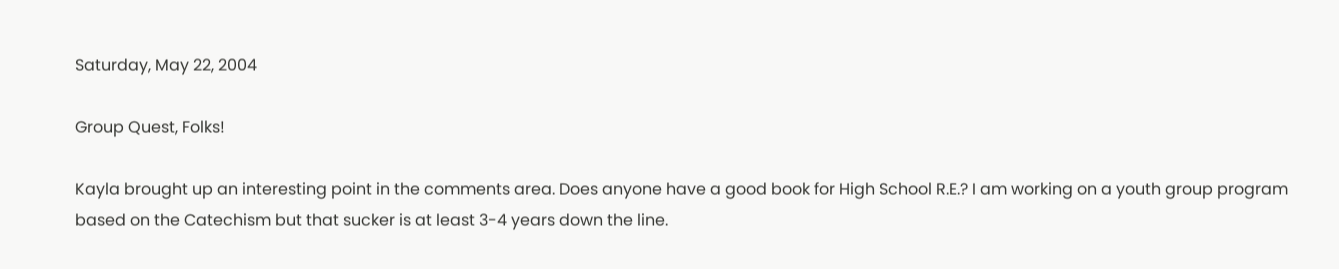Saturday, May 22, 2004

Group Quest, Folks!

Kayla brought up an interesting point in the comments area. Does anyone have a good book for High School R.E.? I am working on a youth group program based on the Catechism but that sucker is at least 3-4 years down the line.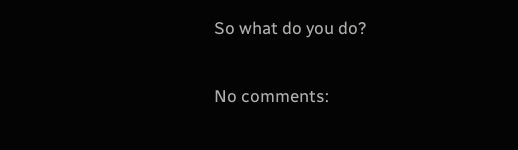So what do you do?

No comments: